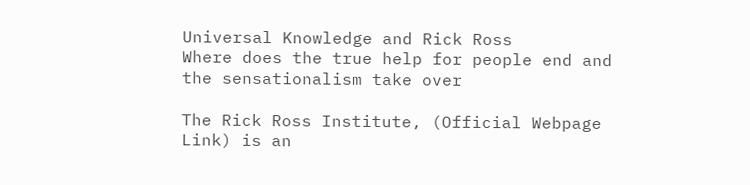Universal Knowledge and Rick Ross
Where does the true help for people end and the sensationalism take over

The Rick Ross Institute, (Official Webpage Link) is an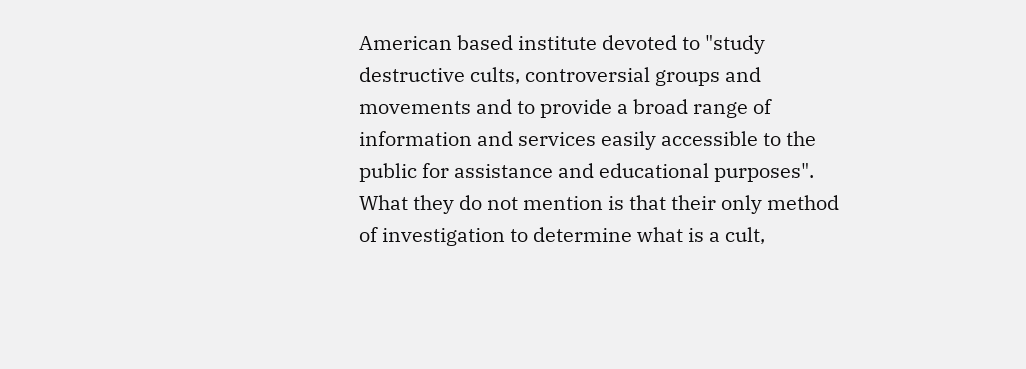American based institute devoted to "study destructive cults, controversial groups and movements and to provide a broad range of information and services easily accessible to the public for assistance and educational purposes".
What they do not mention is that their only method of investigation to determine what is a cult,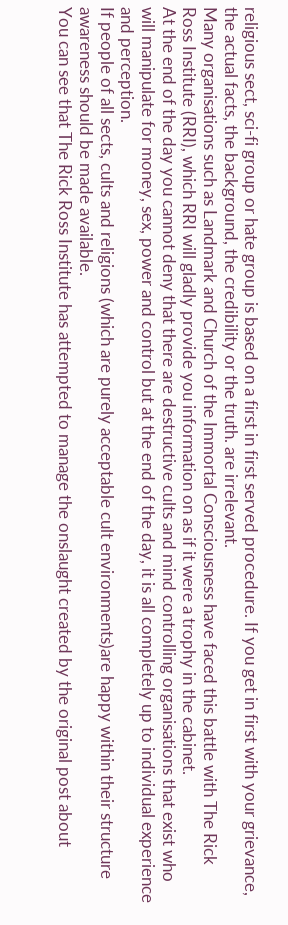religious sect, sci-fi group or hate group is based on a first in first served procedure. If you get in first with your grievance, the actual facts, the background, the credibility or the truth. are irrelevant.
Many organisations such as Landmark and Church of the Immortal Consciousness have faced this battle with The Rick Ross Institute (RRI), which RRI will gladly provide you information on as if it were a trophy in the cabinet.
At the end of the day you cannot deny that there are destructive cults and mind controlling organisations that exist who will manipulate for money, sex, power and control but at the end of the day, it is all completely up to individual experience and perception.
If people of all sects, cults and religions (which are purely acceptable cult environments)are happy within their structure awareness should be made available.
You can see that The Rick Ross Institute has attempted to manage the onslaught created by the original post about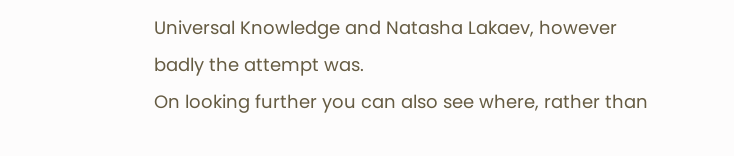Universal Knowledge and Natasha Lakaev, however badly the attempt was.
On looking further you can also see where, rather than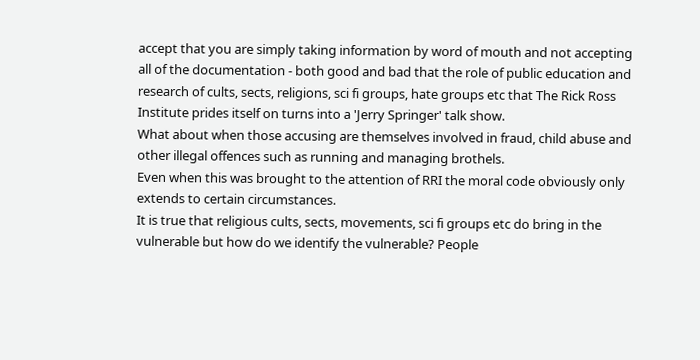accept that you are simply taking information by word of mouth and not accepting all of the documentation - both good and bad that the role of public education and research of cults, sects, religions, sci fi groups, hate groups etc that The Rick Ross Institute prides itself on turns into a 'Jerry Springer' talk show.
What about when those accusing are themselves involved in fraud, child abuse and other illegal offences such as running and managing brothels.
Even when this was brought to the attention of RRI the moral code obviously only extends to certain circumstances.
It is true that religious cults, sects, movements, sci fi groups etc do bring in the vulnerable but how do we identify the vulnerable? People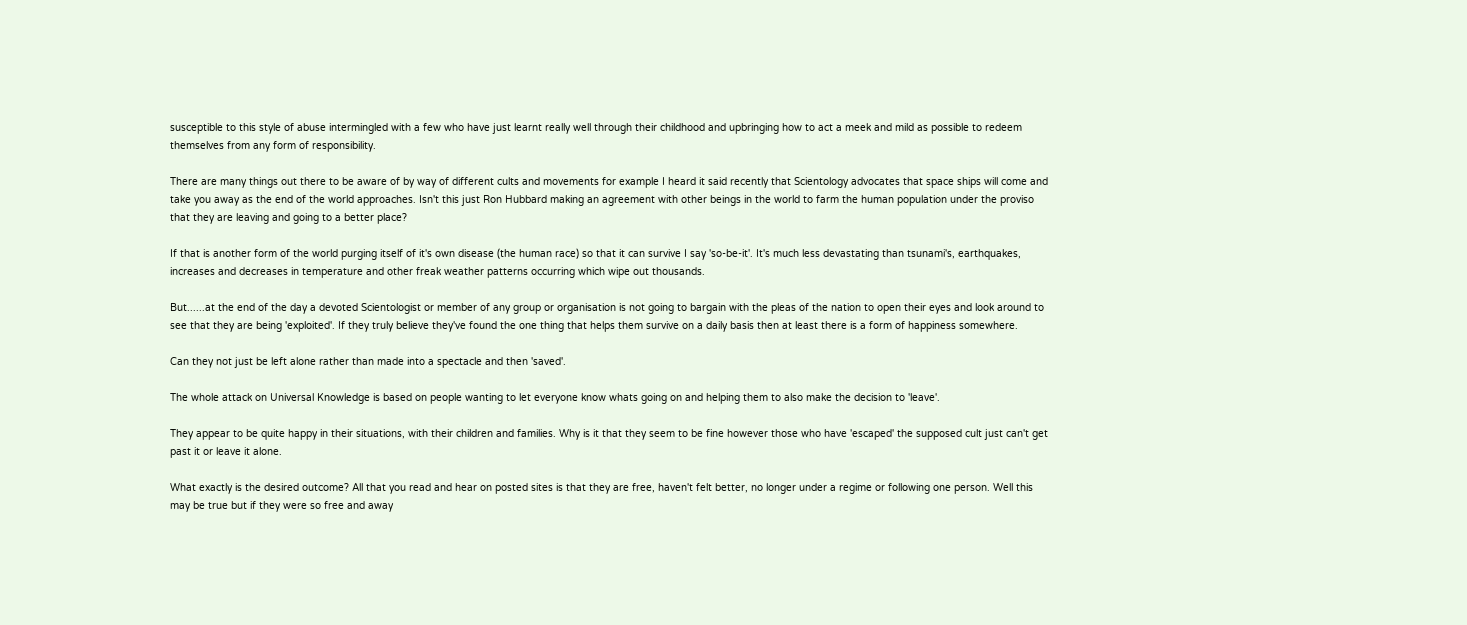susceptible to this style of abuse intermingled with a few who have just learnt really well through their childhood and upbringing how to act a meek and mild as possible to redeem themselves from any form of responsibility.

There are many things out there to be aware of by way of different cults and movements for example I heard it said recently that Scientology advocates that space ships will come and take you away as the end of the world approaches. Isn't this just Ron Hubbard making an agreement with other beings in the world to farm the human population under the proviso that they are leaving and going to a better place?

If that is another form of the world purging itself of it's own disease (the human race) so that it can survive I say 'so-be-it'. It's much less devastating than tsunami's, earthquakes, increases and decreases in temperature and other freak weather patterns occurring which wipe out thousands.

But......at the end of the day a devoted Scientologist or member of any group or organisation is not going to bargain with the pleas of the nation to open their eyes and look around to see that they are being 'exploited'. If they truly believe they've found the one thing that helps them survive on a daily basis then at least there is a form of happiness somewhere.

Can they not just be left alone rather than made into a spectacle and then 'saved'.

The whole attack on Universal Knowledge is based on people wanting to let everyone know whats going on and helping them to also make the decision to 'leave'.

They appear to be quite happy in their situations, with their children and families. Why is it that they seem to be fine however those who have 'escaped' the supposed cult just can't get past it or leave it alone.

What exactly is the desired outcome? All that you read and hear on posted sites is that they are free, haven't felt better, no longer under a regime or following one person. Well this may be true but if they were so free and away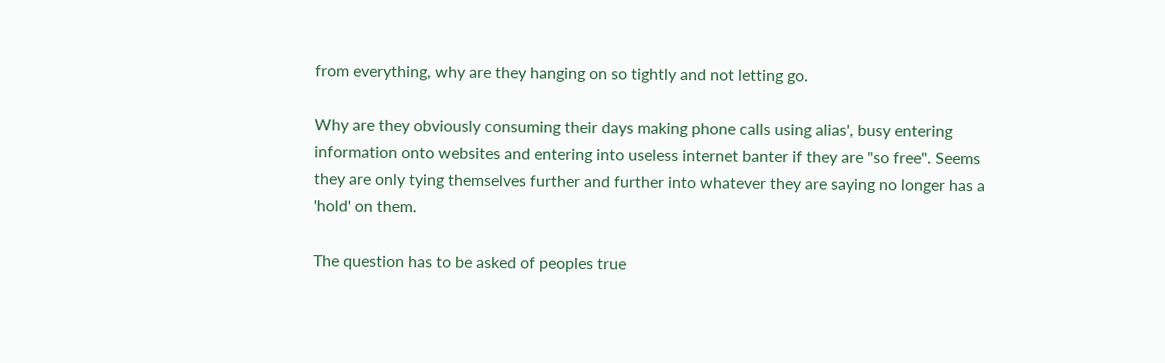from everything, why are they hanging on so tightly and not letting go.

Why are they obviously consuming their days making phone calls using alias', busy entering information onto websites and entering into useless internet banter if they are "so free". Seems they are only tying themselves further and further into whatever they are saying no longer has a 'hold' on them.

The question has to be asked of peoples true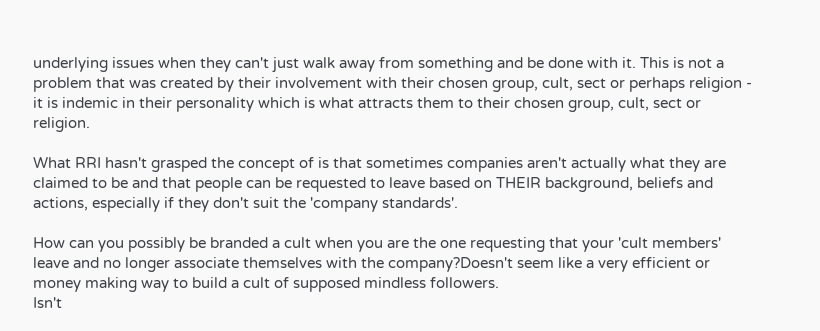underlying issues when they can't just walk away from something and be done with it. This is not a problem that was created by their involvement with their chosen group, cult, sect or perhaps religion - it is indemic in their personality which is what attracts them to their chosen group, cult, sect or religion.

What RRI hasn't grasped the concept of is that sometimes companies aren't actually what they are claimed to be and that people can be requested to leave based on THEIR background, beliefs and actions, especially if they don't suit the 'company standards'.

How can you possibly be branded a cult when you are the one requesting that your 'cult members' leave and no longer associate themselves with the company?Doesn't seem like a very efficient or money making way to build a cult of supposed mindless followers.
Isn't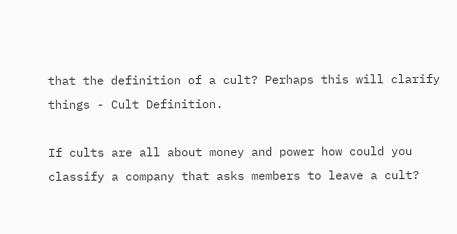that the definition of a cult? Perhaps this will clarify things - Cult Definition.

If cults are all about money and power how could you classify a company that asks members to leave a cult?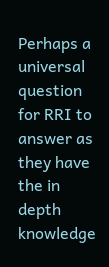Perhaps a universal question for RRI to answer as they have the in depth knowledge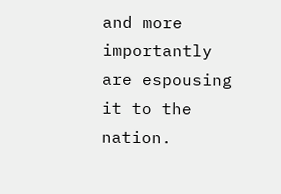and more importantly are espousing it to the nation.